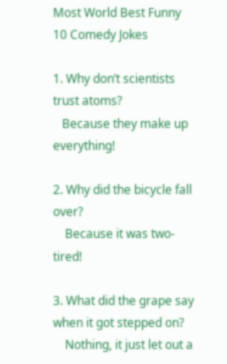Most World Best Funny 10 Comedy Jokes

1. Why don’t scientists trust atoms?
   Because they make up everything!

2. Why did the bicycle fall over?
    Because it was two-tired!

3. What did the grape say when it got stepped on?
    Nothing, it just let out a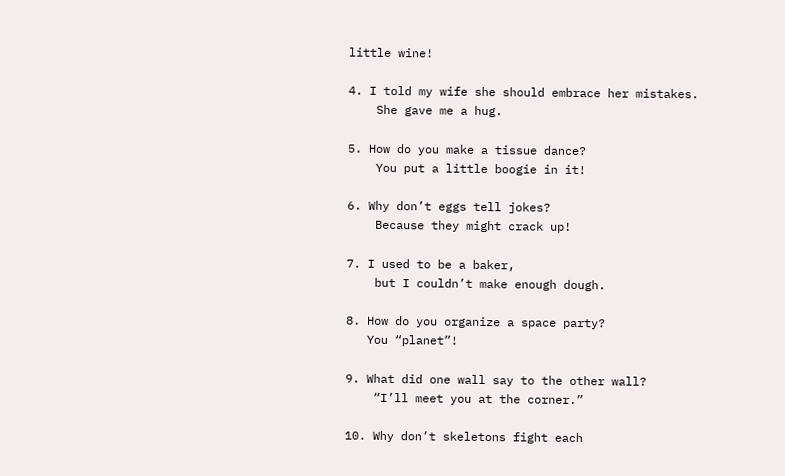little wine!

4. I told my wife she should embrace her mistakes.
    She gave me a hug.

5. How do you make a tissue dance?
    You put a little boogie in it!

6. Why don’t eggs tell jokes?
    Because they might crack up!

7. I used to be a baker,
    but I couldn’t make enough dough.

8. How do you organize a space party?
   You “planet”!

9. What did one wall say to the other wall?
    “I’ll meet you at the corner.”

10. Why don’t skeletons fight each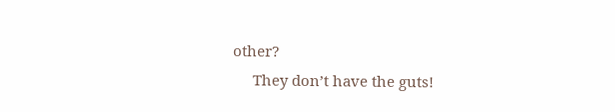other?
     They don’t have the guts!